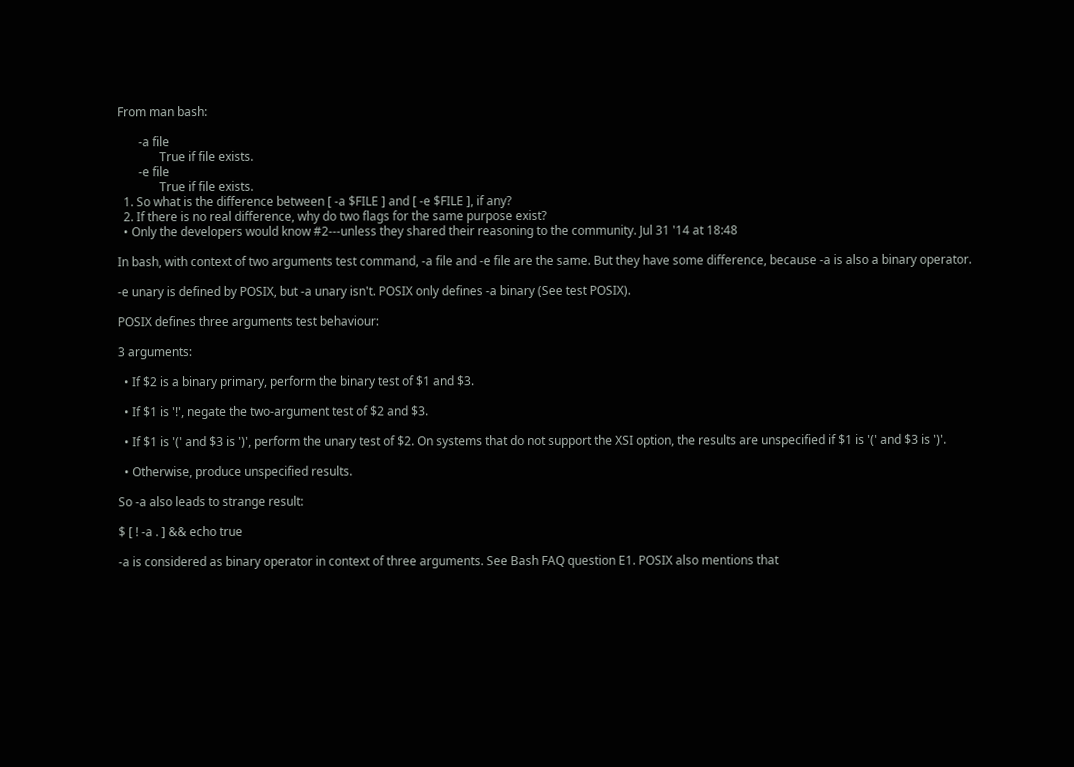From man bash:

       -a file
              True if file exists.
       -e file
              True if file exists.
  1. So what is the difference between [ -a $FILE ] and [ -e $FILE ], if any?
  2. If there is no real difference, why do two flags for the same purpose exist?
  • Only the developers would know #2---unless they shared their reasoning to the community. Jul 31 '14 at 18:48

In bash, with context of two arguments test command, -a file and -e file are the same. But they have some difference, because -a is also a binary operator.

-e unary is defined by POSIX, but -a unary isn't. POSIX only defines -a binary (See test POSIX).

POSIX defines three arguments test behaviour:

3 arguments:

  • If $2 is a binary primary, perform the binary test of $1 and $3.

  • If $1 is '!', negate the two-argument test of $2 and $3.

  • If $1 is '(' and $3 is ')', perform the unary test of $2. On systems that do not support the XSI option, the results are unspecified if $1 is '(' and $3 is ')'.

  • Otherwise, produce unspecified results.

So -a also leads to strange result:

$ [ ! -a . ] && echo true

-a is considered as binary operator in context of three arguments. See Bash FAQ question E1. POSIX also mentions that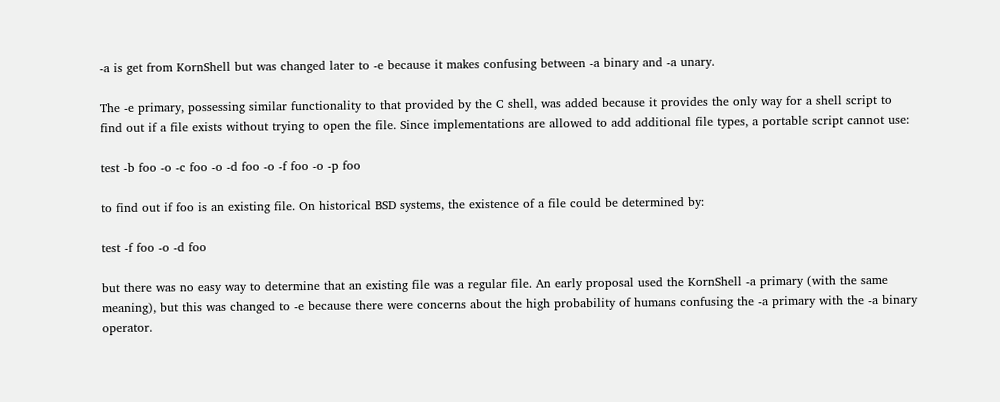-a is get from KornShell but was changed later to -e because it makes confusing between -a binary and -a unary.

The -e primary, possessing similar functionality to that provided by the C shell, was added because it provides the only way for a shell script to find out if a file exists without trying to open the file. Since implementations are allowed to add additional file types, a portable script cannot use:

test -b foo -o -c foo -o -d foo -o -f foo -o -p foo

to find out if foo is an existing file. On historical BSD systems, the existence of a file could be determined by:

test -f foo -o -d foo

but there was no easy way to determine that an existing file was a regular file. An early proposal used the KornShell -a primary (with the same meaning), but this was changed to -e because there were concerns about the high probability of humans confusing the -a primary with the -a binary operator.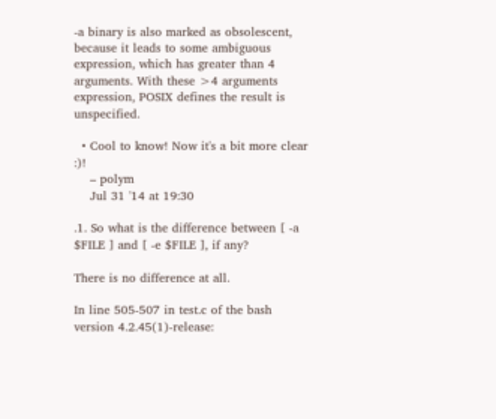-a binary is also marked as obsolescent, because it leads to some ambiguous expression, which has greater than 4 arguments. With these >4 arguments expression, POSIX defines the result is unspecified.

  • Cool to know! Now it's a bit more clear :)!
    – polym
    Jul 31 '14 at 19:30

.1. So what is the difference between [ -a $FILE ] and [ -e $FILE ], if any?

There is no difference at all.

In line 505-507 in test.c of the bash version 4.2.45(1)-release: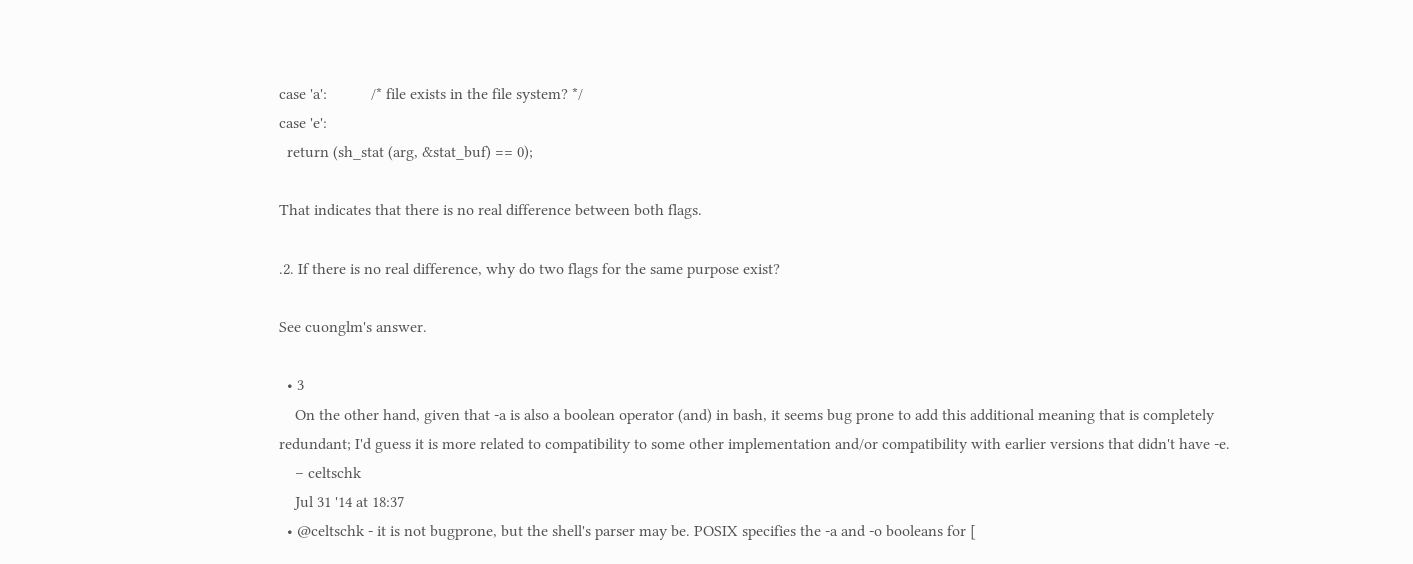case 'a':           /* file exists in the file system? */
case 'e':
  return (sh_stat (arg, &stat_buf) == 0);

That indicates that there is no real difference between both flags.

.2. If there is no real difference, why do two flags for the same purpose exist?

See cuonglm's answer.

  • 3
    On the other hand, given that -a is also a boolean operator (and) in bash, it seems bug prone to add this additional meaning that is completely redundant; I'd guess it is more related to compatibility to some other implementation and/or compatibility with earlier versions that didn't have -e.
    – celtschk
    Jul 31 '14 at 18:37
  • @celtschk - it is not bugprone, but the shell's parser may be. POSIX specifies the -a and -o booleans for [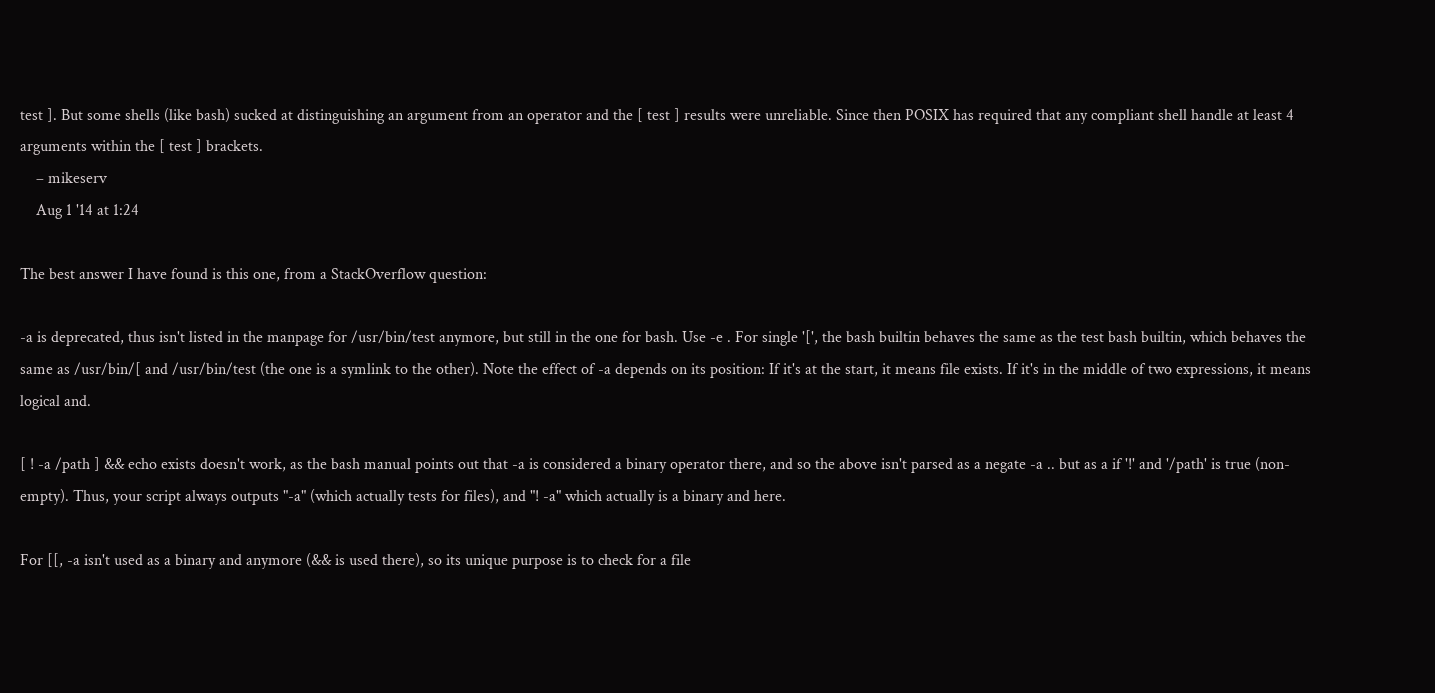test ]. But some shells (like bash) sucked at distinguishing an argument from an operator and the [ test ] results were unreliable. Since then POSIX has required that any compliant shell handle at least 4 arguments within the [ test ] brackets.
    – mikeserv
    Aug 1 '14 at 1:24

The best answer I have found is this one, from a StackOverflow question:

-a is deprecated, thus isn't listed in the manpage for /usr/bin/test anymore, but still in the one for bash. Use -e . For single '[', the bash builtin behaves the same as the test bash builtin, which behaves the same as /usr/bin/[ and /usr/bin/test (the one is a symlink to the other). Note the effect of -a depends on its position: If it's at the start, it means file exists. If it's in the middle of two expressions, it means logical and.

[ ! -a /path ] && echo exists doesn't work, as the bash manual points out that -a is considered a binary operator there, and so the above isn't parsed as a negate -a .. but as a if '!' and '/path' is true (non-empty). Thus, your script always outputs "-a" (which actually tests for files), and "! -a" which actually is a binary and here.

For [[, -a isn't used as a binary and anymore (&& is used there), so its unique purpose is to check for a file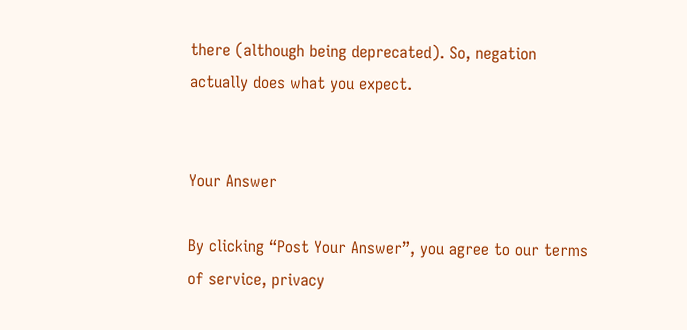there (although being deprecated). So, negation actually does what you expect.


Your Answer

By clicking “Post Your Answer”, you agree to our terms of service, privacy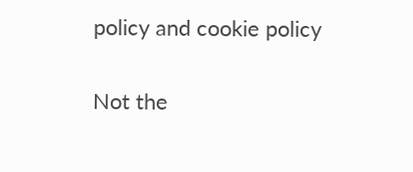policy and cookie policy

Not the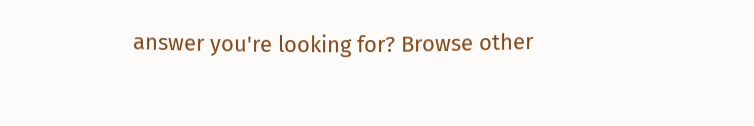answer you're looking for? Browse other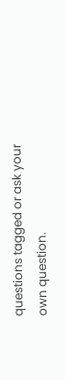questions tagged or ask your own question.